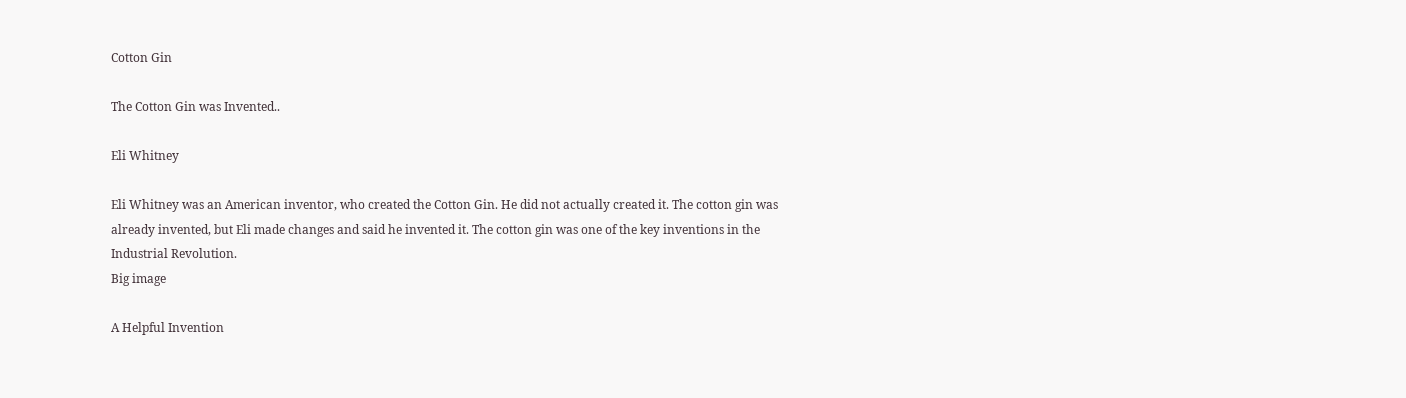Cotton Gin

The Cotton Gin was Invented..

Eli Whitney

Eli Whitney was an American inventor, who created the Cotton Gin. He did not actually created it. The cotton gin was already invented, but Eli made changes and said he invented it. The cotton gin was one of the key inventions in the Industrial Revolution.
Big image

A Helpful Invention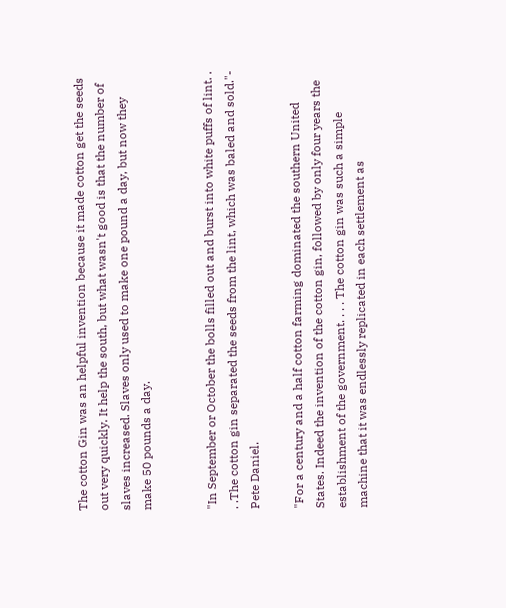The cotton Gin was an helpful invention because it made cotton get the seeds out very quickly. It help the south, but what wasn't good is that the number of slaves increased. Slaves only used to make one pound a day, but now they make 50 pounds a day.


"In September or October the bolls filled out and burst into white puffs of lint. . . .The cotton gin separated the seeds from the lint, which was baled and sold."- Pete Daniel.

"For a century and a half cotton farming dominated the southern United States. Indeed the invention of the cotton gin, followed by only four years the establishment of the government. . . . The cotton gin was such a simple machine that it was endlessly replicated in each settlement as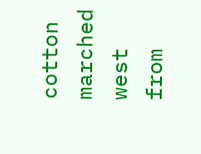cotton marched west from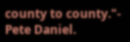county to county."- Pete Daniel.